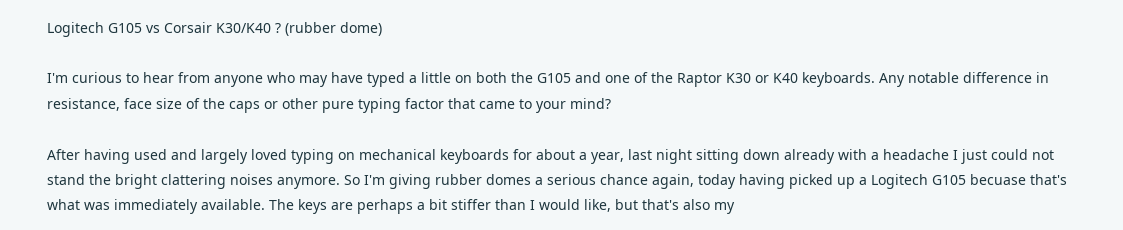Logitech G105 vs Corsair K30/K40 ? (rubber dome)

I'm curious to hear from anyone who may have typed a little on both the G105 and one of the Raptor K30 or K40 keyboards. Any notable difference in resistance, face size of the caps or other pure typing factor that came to your mind?

After having used and largely loved typing on mechanical keyboards for about a year, last night sitting down already with a headache I just could not stand the bright clattering noises anymore. So I'm giving rubber domes a serious chance again, today having picked up a Logitech G105 becuase that's what was immediately available. The keys are perhaps a bit stiffer than I would like, but that's also my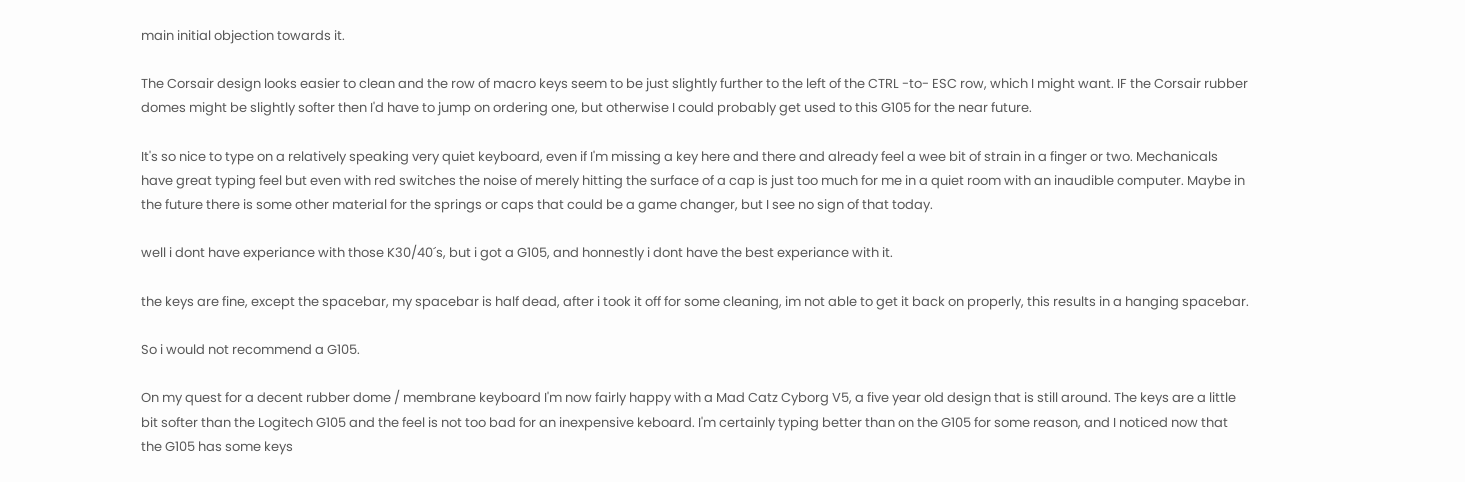main initial objection towards it.

The Corsair design looks easier to clean and the row of macro keys seem to be just slightly further to the left of the CTRL -to- ESC row, which I might want. IF the Corsair rubber domes might be slightly softer then I'd have to jump on ordering one, but otherwise I could probably get used to this G105 for the near future.

It's so nice to type on a relatively speaking very quiet keyboard, even if I'm missing a key here and there and already feel a wee bit of strain in a finger or two. Mechanicals have great typing feel but even with red switches the noise of merely hitting the surface of a cap is just too much for me in a quiet room with an inaudible computer. Maybe in the future there is some other material for the springs or caps that could be a game changer, but I see no sign of that today.

well i dont have experiance with those K30/40´s, but i got a G105, and honnestly i dont have the best experiance with it.

the keys are fine, except the spacebar, my spacebar is half dead, after i took it off for some cleaning, im not able to get it back on properly, this results in a hanging spacebar.

So i would not recommend a G105.

On my quest for a decent rubber dome / membrane keyboard I'm now fairly happy with a Mad Catz Cyborg V5, a five year old design that is still around. The keys are a little bit softer than the Logitech G105 and the feel is not too bad for an inexpensive keboard. I'm certainly typing better than on the G105 for some reason, and I noticed now that the G105 has some keys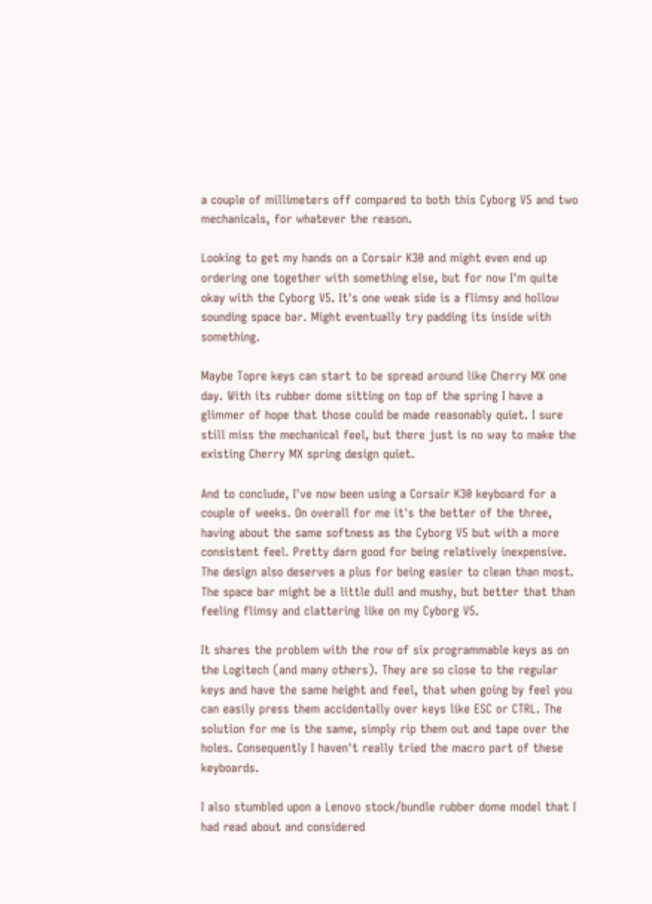a couple of millimeters off compared to both this Cyborg V5 and two mechanicals, for whatever the reason.

Looking to get my hands on a Corsair K30 and might even end up ordering one together with something else, but for now I'm quite okay with the Cyborg V5. It's one weak side is a flimsy and hollow sounding space bar. Might eventually try padding its inside with something.

Maybe Topre keys can start to be spread around like Cherry MX one day. With its rubber dome sitting on top of the spring I have a glimmer of hope that those could be made reasonably quiet. I sure still miss the mechanical feel, but there just is no way to make the existing Cherry MX spring design quiet.

And to conclude, I've now been using a Corsair K30 keyboard for a couple of weeks. On overall for me it's the better of the three, having about the same softness as the Cyborg V5 but with a more consistent feel. Pretty darn good for being relatively inexpensive. The design also deserves a plus for being easier to clean than most. The space bar might be a little dull and mushy, but better that than feeling flimsy and clattering like on my Cyborg V5.

It shares the problem with the row of six programmable keys as on the Logitech (and many others). They are so close to the regular keys and have the same height and feel, that when going by feel you can easily press them accidentally over keys like ESC or CTRL. The solution for me is the same, simply rip them out and tape over the holes. Consequently I haven't really tried the macro part of these keyboards.

I also stumbled upon a Lenovo stock/bundle rubber dome model that I had read about and considered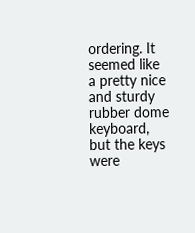ordering. It seemed like a pretty nice and sturdy rubber dome keyboard, but the keys were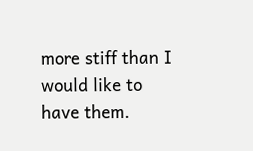more stiff than I would like to have them.